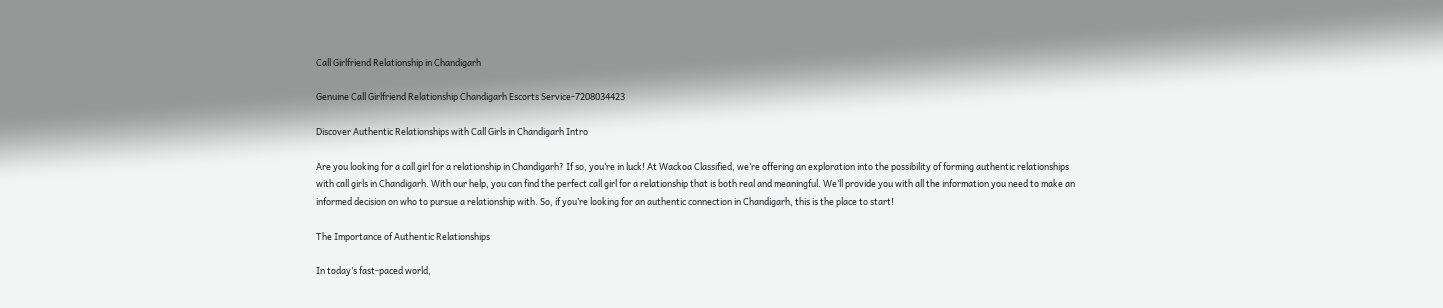Call Girlfriend Relationship in Chandigarh

Genuine Call Girlfriend Relationship Chandigarh Escorts Service-7208034423

Discover Authentic Relationships with Call Girls in Chandigarh Intro

Are you looking for a call girl for a relationship in Chandigarh? If so, you’re in luck! At Wackoa Classified, we’re offering an exploration into the possibility of forming authentic relationships with call girls in Chandigarh. With our help, you can find the perfect call girl for a relationship that is both real and meaningful. We’ll provide you with all the information you need to make an informed decision on who to pursue a relationship with. So, if you’re looking for an authentic connection in Chandigarh, this is the place to start!

The Importance of Authentic Relationships

In today’s fast-paced world,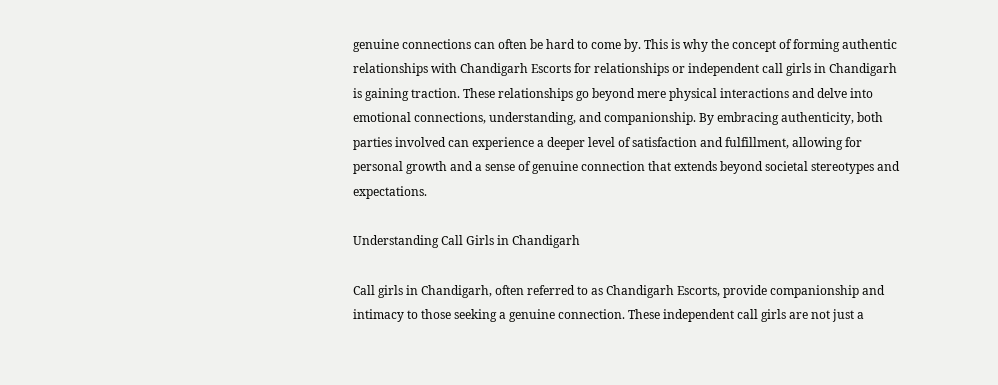genuine connections can often be hard to come by. This is why the concept of forming authentic relationships with Chandigarh Escorts for relationships or independent call girls in Chandigarh is gaining traction. These relationships go beyond mere physical interactions and delve into emotional connections, understanding, and companionship. By embracing authenticity, both parties involved can experience a deeper level of satisfaction and fulfillment, allowing for personal growth and a sense of genuine connection that extends beyond societal stereotypes and expectations.

Understanding Call Girls in Chandigarh

Call girls in Chandigarh, often referred to as Chandigarh Escorts, provide companionship and intimacy to those seeking a genuine connection. These independent call girls are not just a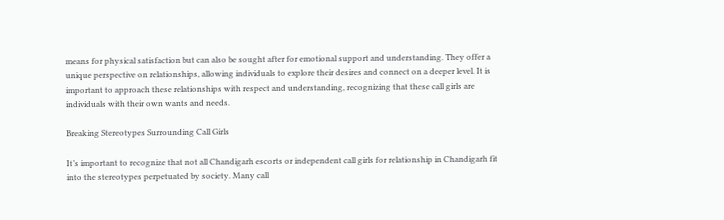means for physical satisfaction but can also be sought after for emotional support and understanding. They offer a unique perspective on relationships, allowing individuals to explore their desires and connect on a deeper level. It is important to approach these relationships with respect and understanding, recognizing that these call girls are individuals with their own wants and needs.

Breaking Stereotypes Surrounding Call Girls

It’s important to recognize that not all Chandigarh escorts or independent call girls for relationship in Chandigarh fit into the stereotypes perpetuated by society. Many call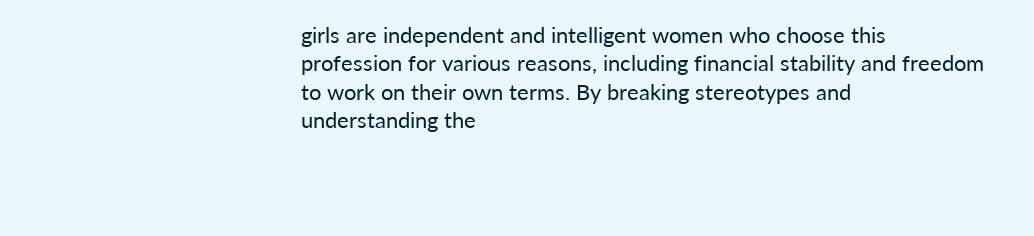girls are independent and intelligent women who choose this profession for various reasons, including financial stability and freedom to work on their own terms. By breaking stereotypes and understanding the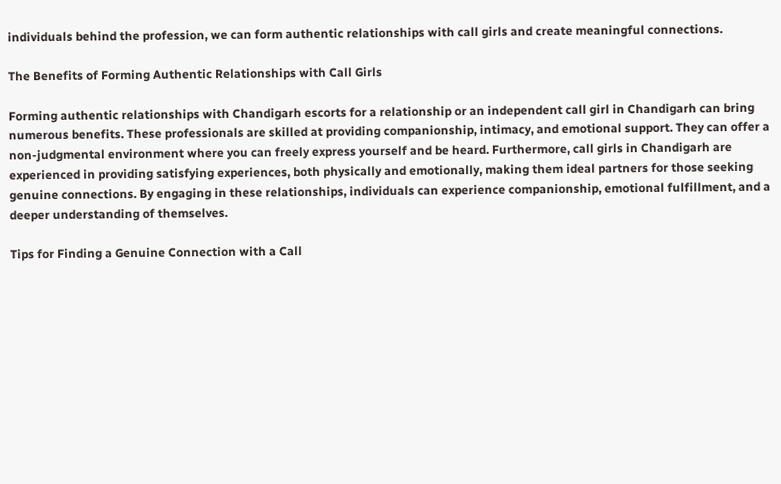individuals behind the profession, we can form authentic relationships with call girls and create meaningful connections.

The Benefits of Forming Authentic Relationships with Call Girls

Forming authentic relationships with Chandigarh escorts for a relationship or an independent call girl in Chandigarh can bring numerous benefits. These professionals are skilled at providing companionship, intimacy, and emotional support. They can offer a non-judgmental environment where you can freely express yourself and be heard. Furthermore, call girls in Chandigarh are experienced in providing satisfying experiences, both physically and emotionally, making them ideal partners for those seeking genuine connections. By engaging in these relationships, individuals can experience companionship, emotional fulfillment, and a deeper understanding of themselves.

Tips for Finding a Genuine Connection with a Call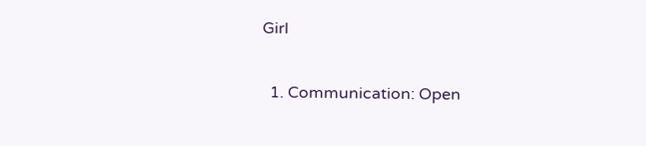Girl

  1. Communication: Open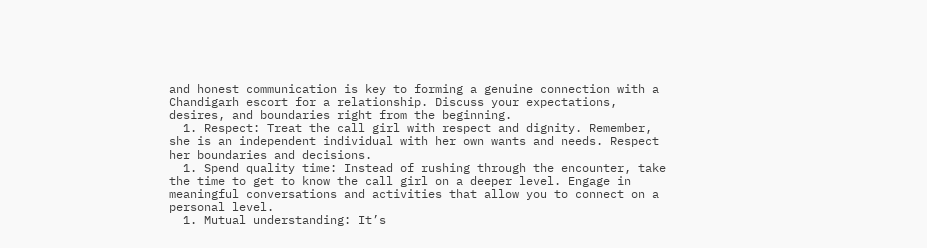and honest communication is key to forming a genuine connection with a Chandigarh escort for a relationship. Discuss your expectations, desires, and boundaries right from the beginning.
  1. Respect: Treat the call girl with respect and dignity. Remember, she is an independent individual with her own wants and needs. Respect her boundaries and decisions.
  1. Spend quality time: Instead of rushing through the encounter, take the time to get to know the call girl on a deeper level. Engage in meaningful conversations and activities that allow you to connect on a personal level.
  1. Mutual understanding: It’s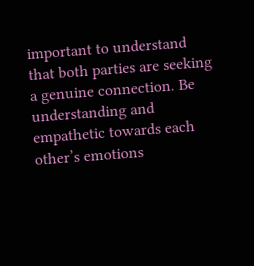important to understand that both parties are seeking a genuine connection. Be understanding and empathetic towards each other’s emotions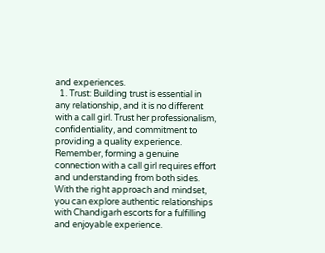and experiences.
  1. Trust: Building trust is essential in any relationship, and it is no different with a call girl. Trust her professionalism, confidentiality, and commitment to providing a quality experience. Remember, forming a genuine connection with a call girl requires effort and understanding from both sides. With the right approach and mindset, you can explore authentic relationships with Chandigarh escorts for a fulfilling and enjoyable experience.